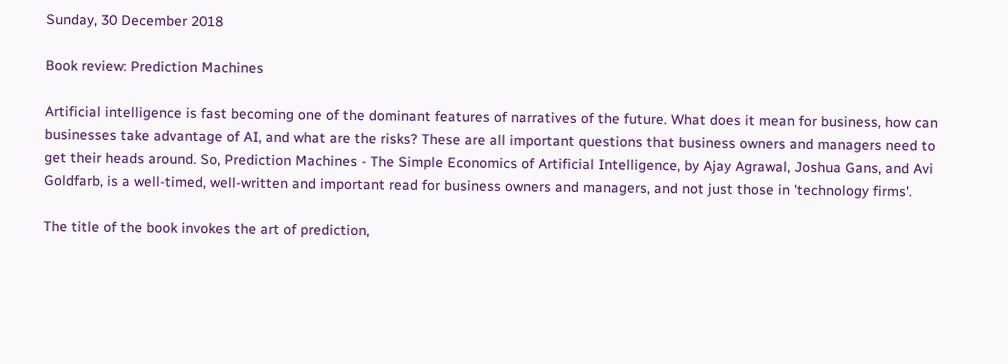Sunday, 30 December 2018

Book review: Prediction Machines

Artificial intelligence is fast becoming one of the dominant features of narratives of the future. What does it mean for business, how can businesses take advantage of AI, and what are the risks? These are all important questions that business owners and managers need to get their heads around. So, Prediction Machines - The Simple Economics of Artificial Intelligence, by Ajay Agrawal, Joshua Gans, and Avi Goldfarb, is a well-timed, well-written and important read for business owners and managers, and not just those in 'technology firms'.

The title of the book invokes the art of prediction,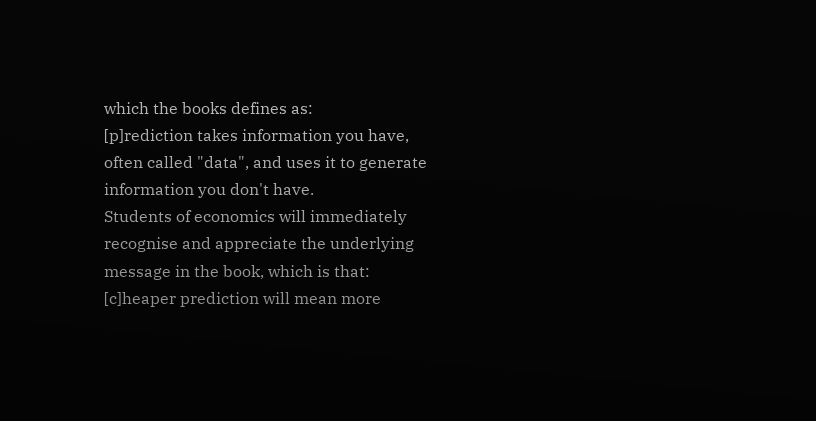which the books defines as:
[p]rediction takes information you have, often called "data", and uses it to generate information you don't have.
Students of economics will immediately recognise and appreciate the underlying message in the book, which is that:
[c]heaper prediction will mean more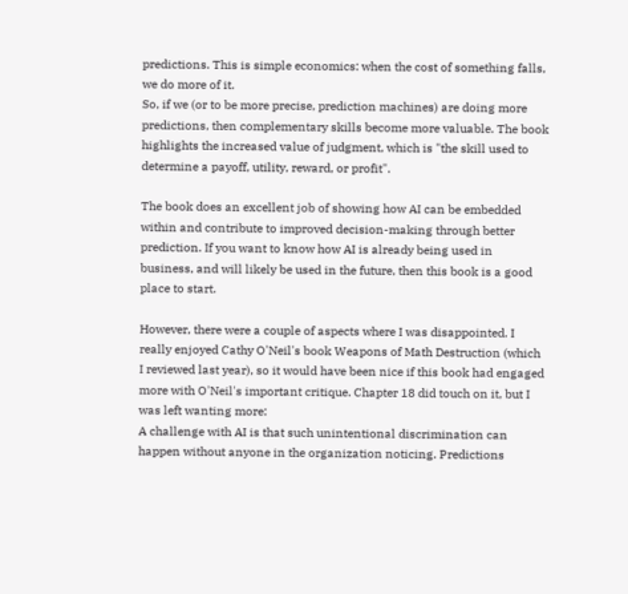predictions. This is simple economics: when the cost of something falls, we do more of it.
So, if we (or to be more precise, prediction machines) are doing more predictions, then complementary skills become more valuable. The book highlights the increased value of judgment, which is "the skill used to determine a payoff, utility, reward, or profit".

The book does an excellent job of showing how AI can be embedded within and contribute to improved decision-making through better prediction. If you want to know how AI is already being used in business, and will likely be used in the future, then this book is a good place to start.

However, there were a couple of aspects where I was disappointed. I really enjoyed Cathy O'Neil's book Weapons of Math Destruction (which I reviewed last year), so it would have been nice if this book had engaged more with O'Neil's important critique. Chapter 18 did touch on it, but I was left wanting more:
A challenge with AI is that such unintentional discrimination can happen without anyone in the organization noticing. Predictions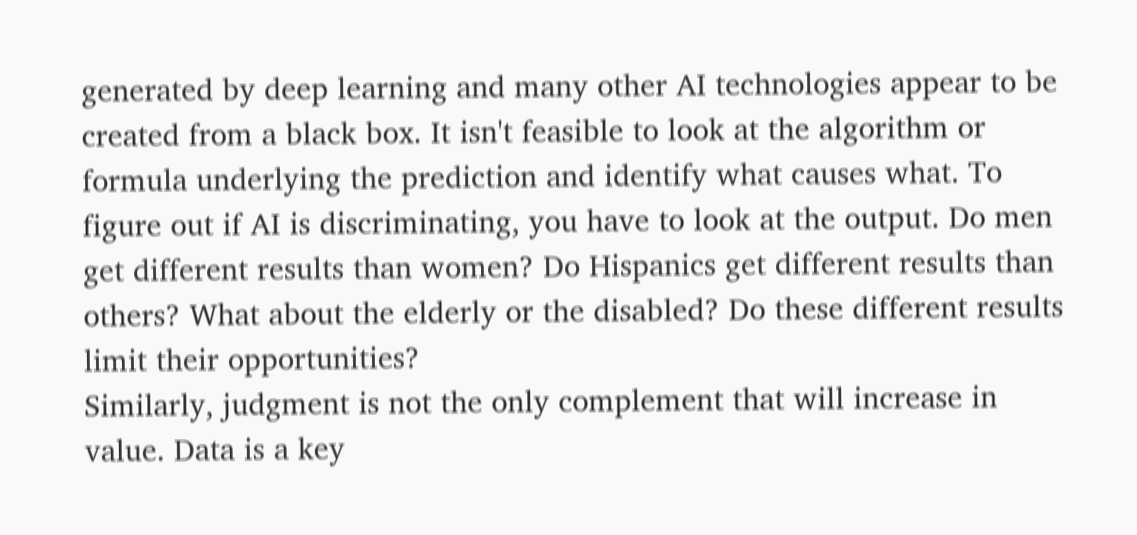generated by deep learning and many other AI technologies appear to be created from a black box. It isn't feasible to look at the algorithm or formula underlying the prediction and identify what causes what. To figure out if AI is discriminating, you have to look at the output. Do men get different results than women? Do Hispanics get different results than others? What about the elderly or the disabled? Do these different results limit their opportunities?
Similarly, judgment is not the only complement that will increase in value. Data is a key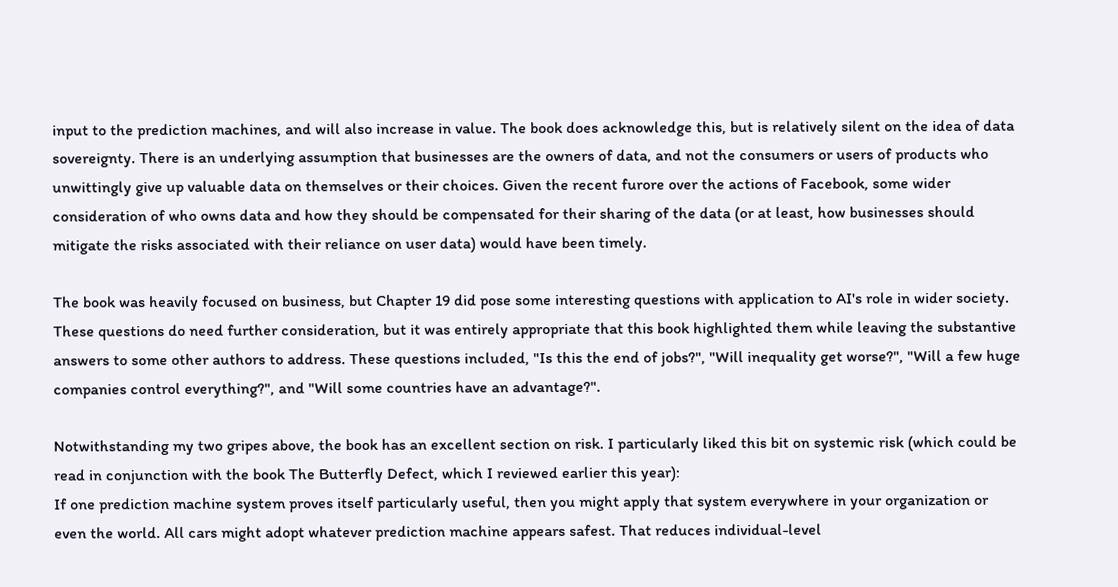input to the prediction machines, and will also increase in value. The book does acknowledge this, but is relatively silent on the idea of data sovereignty. There is an underlying assumption that businesses are the owners of data, and not the consumers or users of products who unwittingly give up valuable data on themselves or their choices. Given the recent furore over the actions of Facebook, some wider consideration of who owns data and how they should be compensated for their sharing of the data (or at least, how businesses should mitigate the risks associated with their reliance on user data) would have been timely.

The book was heavily focused on business, but Chapter 19 did pose some interesting questions with application to AI's role in wider society. These questions do need further consideration, but it was entirely appropriate that this book highlighted them while leaving the substantive answers to some other authors to address. These questions included, "Is this the end of jobs?", "Will inequality get worse?", "Will a few huge companies control everything?", and "Will some countries have an advantage?".

Notwithstanding my two gripes above, the book has an excellent section on risk. I particularly liked this bit on systemic risk (which could be read in conjunction with the book The Butterfly Defect, which I reviewed earlier this year):
If one prediction machine system proves itself particularly useful, then you might apply that system everywhere in your organization or even the world. All cars might adopt whatever prediction machine appears safest. That reduces individual-level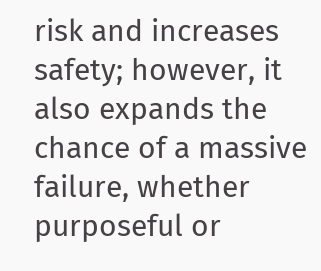risk and increases safety; however, it also expands the chance of a massive failure, whether purposeful or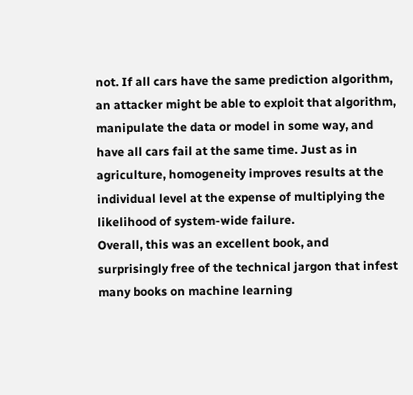not. If all cars have the same prediction algorithm, an attacker might be able to exploit that algorithm, manipulate the data or model in some way, and have all cars fail at the same time. Just as in agriculture, homogeneity improves results at the individual level at the expense of multiplying the likelihood of system-wide failure.
Overall, this was an excellent book, and surprisingly free of the technical jargon that infest many books on machine learning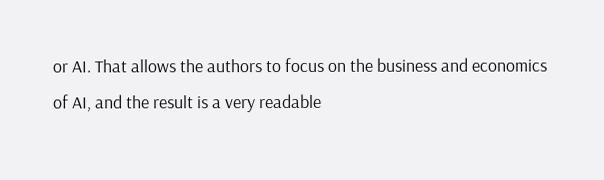or AI. That allows the authors to focus on the business and economics of AI, and the result is a very readable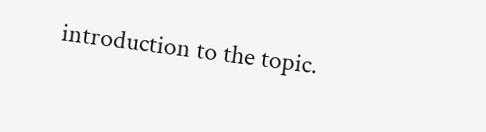introduction to the topic.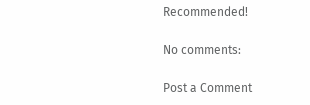Recommended!

No comments:

Post a Comment